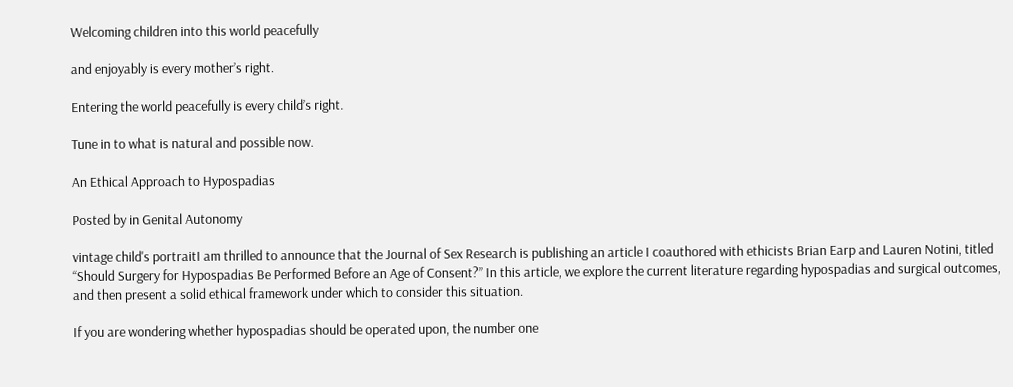Welcoming children into this world peacefully

and enjoyably is every mother’s right.

Entering the world peacefully is every child’s right.

Tune in to what is natural and possible now.

An Ethical Approach to Hypospadias

Posted by in Genital Autonomy

vintage child's portraitI am thrilled to announce that the Journal of Sex Research is publishing an article I coauthored with ethicists Brian Earp and Lauren Notini, titled “Should Surgery for Hypospadias Be Performed Before an Age of Consent?” In this article, we explore the current literature regarding hypospadias and surgical outcomes, and then present a solid ethical framework under which to consider this situation.

If you are wondering whether hypospadias should be operated upon, the number one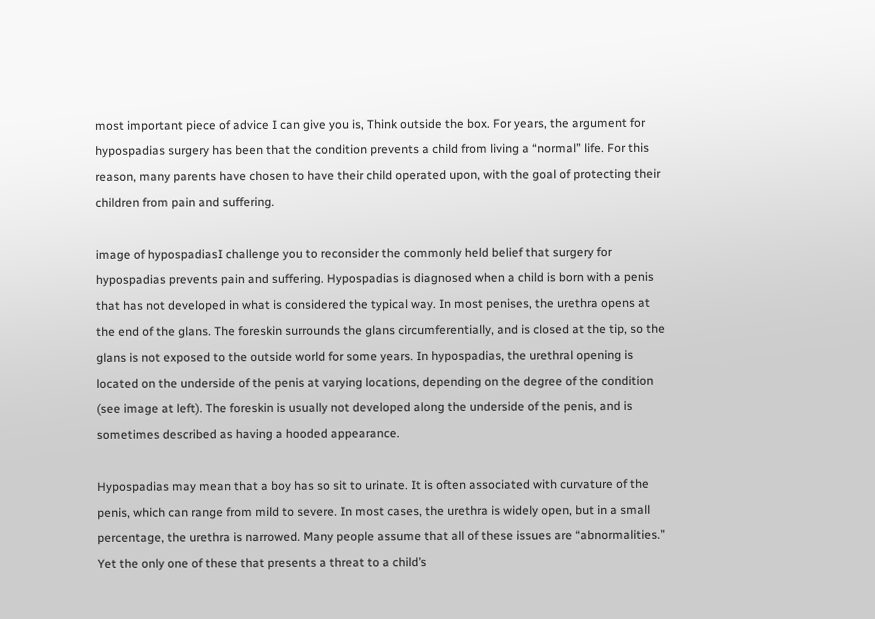most important piece of advice I can give you is, Think outside the box. For years, the argument for hypospadias surgery has been that the condition prevents a child from living a “normal” life. For this reason, many parents have chosen to have their child operated upon, with the goal of protecting their children from pain and suffering.

image of hypospadiasI challenge you to reconsider the commonly held belief that surgery for hypospadias prevents pain and suffering. Hypospadias is diagnosed when a child is born with a penis that has not developed in what is considered the typical way. In most penises, the urethra opens at the end of the glans. The foreskin surrounds the glans circumferentially, and is closed at the tip, so the glans is not exposed to the outside world for some years. In hypospadias, the urethral opening is located on the underside of the penis at varying locations, depending on the degree of the condition (see image at left). The foreskin is usually not developed along the underside of the penis, and is sometimes described as having a hooded appearance.

Hypospadias may mean that a boy has so sit to urinate. It is often associated with curvature of the penis, which can range from mild to severe. In most cases, the urethra is widely open, but in a small percentage, the urethra is narrowed. Many people assume that all of these issues are “abnormalities.” Yet the only one of these that presents a threat to a child’s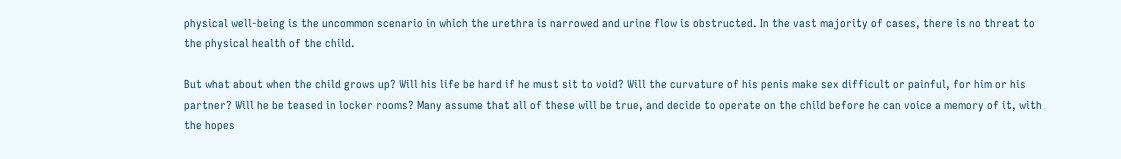physical well-being is the uncommon scenario in which the urethra is narrowed and urine flow is obstructed. In the vast majority of cases, there is no threat to the physical health of the child.

But what about when the child grows up? Will his life be hard if he must sit to void? Will the curvature of his penis make sex difficult or painful, for him or his partner? Will he be teased in locker rooms? Many assume that all of these will be true, and decide to operate on the child before he can voice a memory of it, with the hopes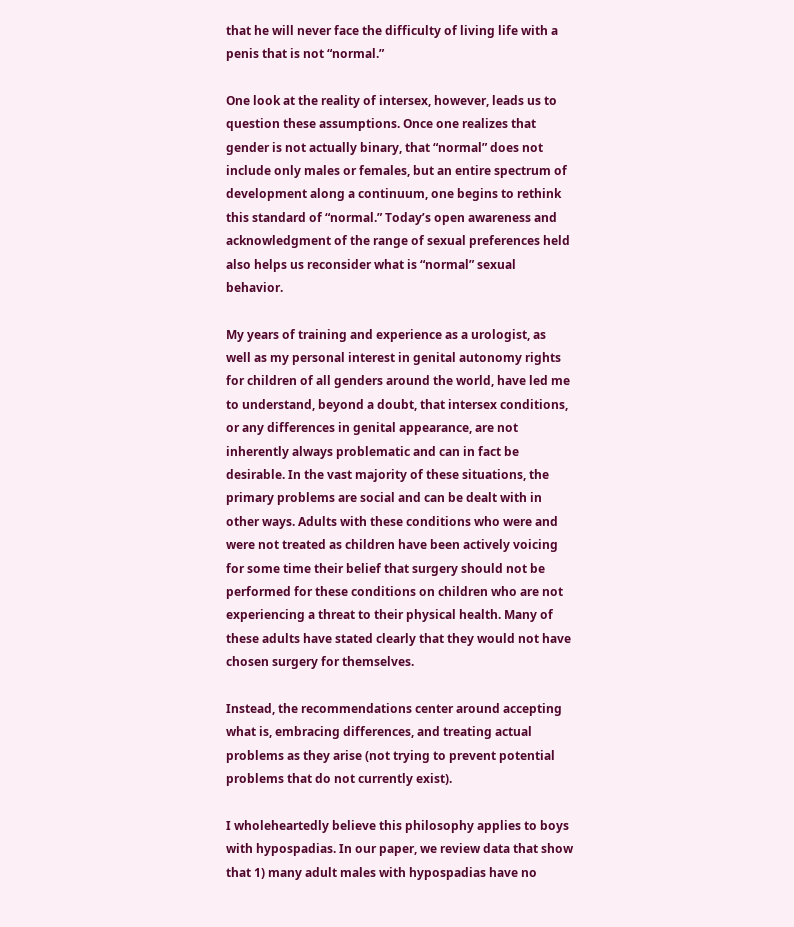that he will never face the difficulty of living life with a penis that is not “normal.”

One look at the reality of intersex, however, leads us to question these assumptions. Once one realizes that gender is not actually binary, that “normal” does not include only males or females, but an entire spectrum of development along a continuum, one begins to rethink this standard of “normal.” Today’s open awareness and acknowledgment of the range of sexual preferences held also helps us reconsider what is “normal” sexual behavior.

My years of training and experience as a urologist, as well as my personal interest in genital autonomy rights for children of all genders around the world, have led me to understand, beyond a doubt, that intersex conditions, or any differences in genital appearance, are not inherently always problematic and can in fact be desirable. In the vast majority of these situations, the primary problems are social and can be dealt with in other ways. Adults with these conditions who were and were not treated as children have been actively voicing for some time their belief that surgery should not be performed for these conditions on children who are not experiencing a threat to their physical health. Many of these adults have stated clearly that they would not have chosen surgery for themselves.

Instead, the recommendations center around accepting what is, embracing differences, and treating actual problems as they arise (not trying to prevent potential problems that do not currently exist).

I wholeheartedly believe this philosophy applies to boys with hypospadias. In our paper, we review data that show that 1) many adult males with hypospadias have no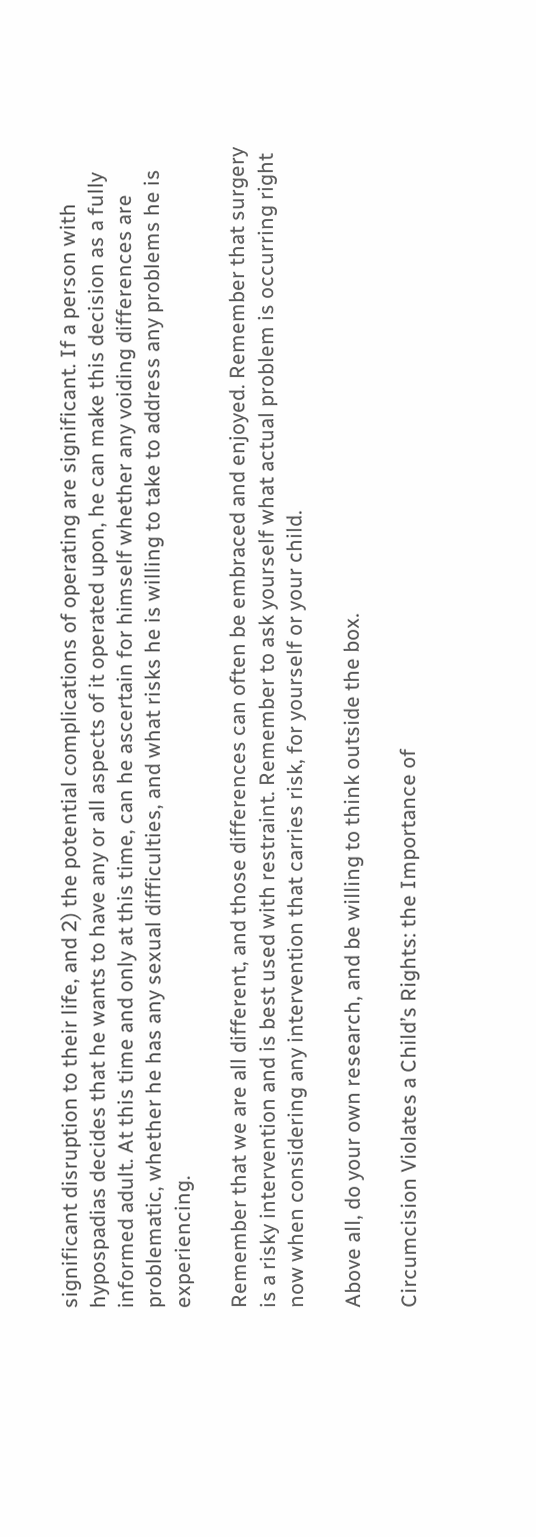significant disruption to their life, and 2) the potential complications of operating are significant. If a person with hypospadias decides that he wants to have any or all aspects of it operated upon, he can make this decision as a fully informed adult. At this time and only at this time, can he ascertain for himself whether any voiding differences are problematic, whether he has any sexual difficulties, and what risks he is willing to take to address any problems he is experiencing.

Remember that we are all different, and those differences can often be embraced and enjoyed. Remember that surgery is a risky intervention and is best used with restraint. Remember to ask yourself what actual problem is occurring right now when considering any intervention that carries risk, for yourself or your child.

Above all, do your own research, and be willing to think outside the box.

Circumcision Violates a Child’s Rights: the Importance of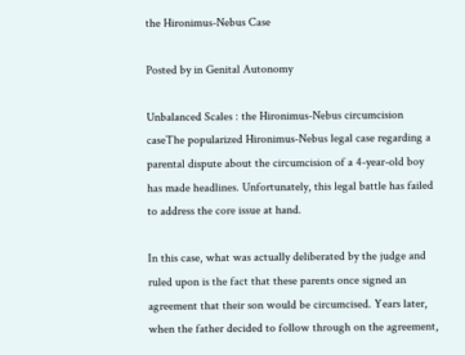the Hironimus-Nebus Case

Posted by in Genital Autonomy

Unbalanced Scales : the Hironimus-Nebus circumcision caseThe popularized Hironimus-Nebus legal case regarding a parental dispute about the circumcision of a 4-year-old boy has made headlines. Unfortunately, this legal battle has failed to address the core issue at hand.

In this case, what was actually deliberated by the judge and ruled upon is the fact that these parents once signed an agreement that their son would be circumcised. Years later, when the father decided to follow through on the agreement,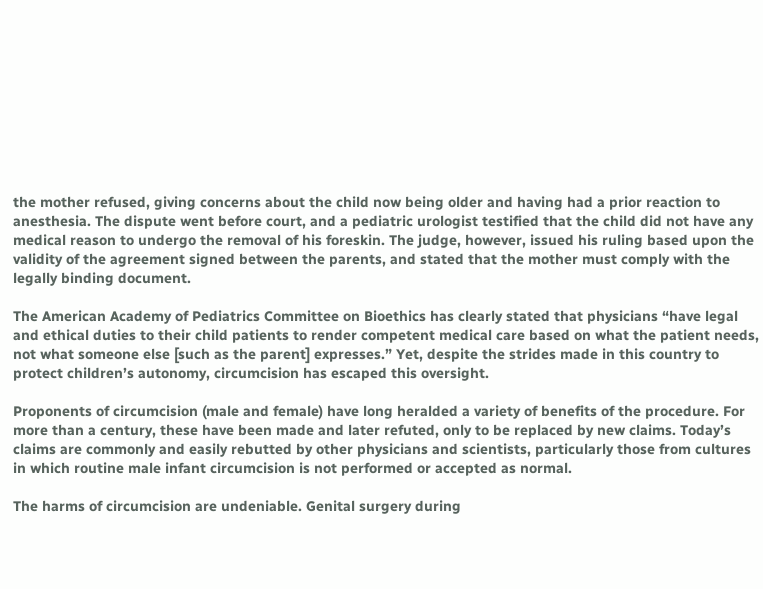the mother refused, giving concerns about the child now being older and having had a prior reaction to anesthesia. The dispute went before court, and a pediatric urologist testified that the child did not have any medical reason to undergo the removal of his foreskin. The judge, however, issued his ruling based upon the validity of the agreement signed between the parents, and stated that the mother must comply with the legally binding document.

The American Academy of Pediatrics Committee on Bioethics has clearly stated that physicians “have legal and ethical duties to their child patients to render competent medical care based on what the patient needs, not what someone else [such as the parent] expresses.” Yet, despite the strides made in this country to protect children’s autonomy, circumcision has escaped this oversight.

Proponents of circumcision (male and female) have long heralded a variety of benefits of the procedure. For more than a century, these have been made and later refuted, only to be replaced by new claims. Today’s claims are commonly and easily rebutted by other physicians and scientists, particularly those from cultures in which routine male infant circumcision is not performed or accepted as normal.

The harms of circumcision are undeniable. Genital surgery during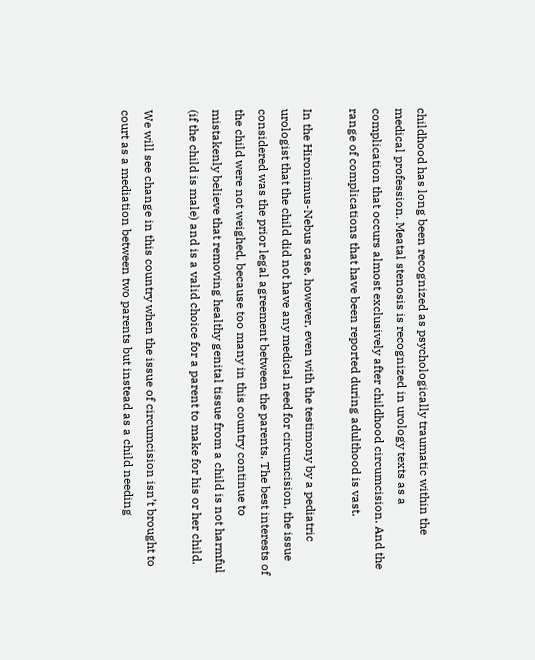childhood has long been recognized as psychologically traumatic within the medical profession. Meatal stenosis is recognized in urology texts as a complication that occurs almost exclusively after childhood circumcision. And the range of complications that have been reported during adulthood is vast.

In the Hironimus-Nebus case, however, even with the testimony by a pediatric urologist that the child did not have any medical need for circumcision, the issue considered was the prior legal agreement between the parents. The best interests of the child were not weighed, because too many in this country continue to mistakenly believe that removing healthy genital tissue from a child is not harmful (if the child is male) and is a valid choice for a parent to make for his or her child.

We will see change in this country when the issue of circumcision isn’t brought to court as a mediation between two parents but instead as a child needing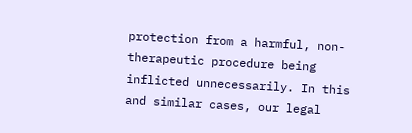protection from a harmful, non-therapeutic procedure being inflicted unnecessarily. In this and similar cases, our legal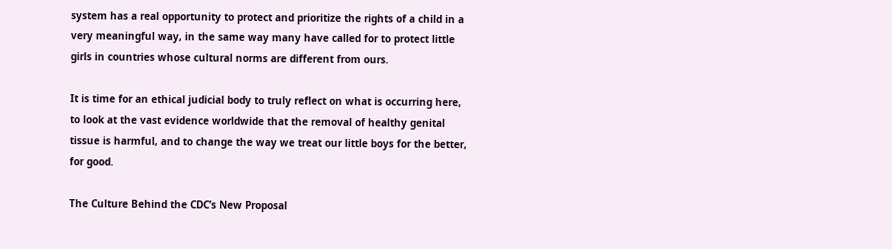system has a real opportunity to protect and prioritize the rights of a child in a very meaningful way, in the same way many have called for to protect little girls in countries whose cultural norms are different from ours.

It is time for an ethical judicial body to truly reflect on what is occurring here, to look at the vast evidence worldwide that the removal of healthy genital tissue is harmful, and to change the way we treat our little boys for the better, for good.

The Culture Behind the CDC’s New Proposal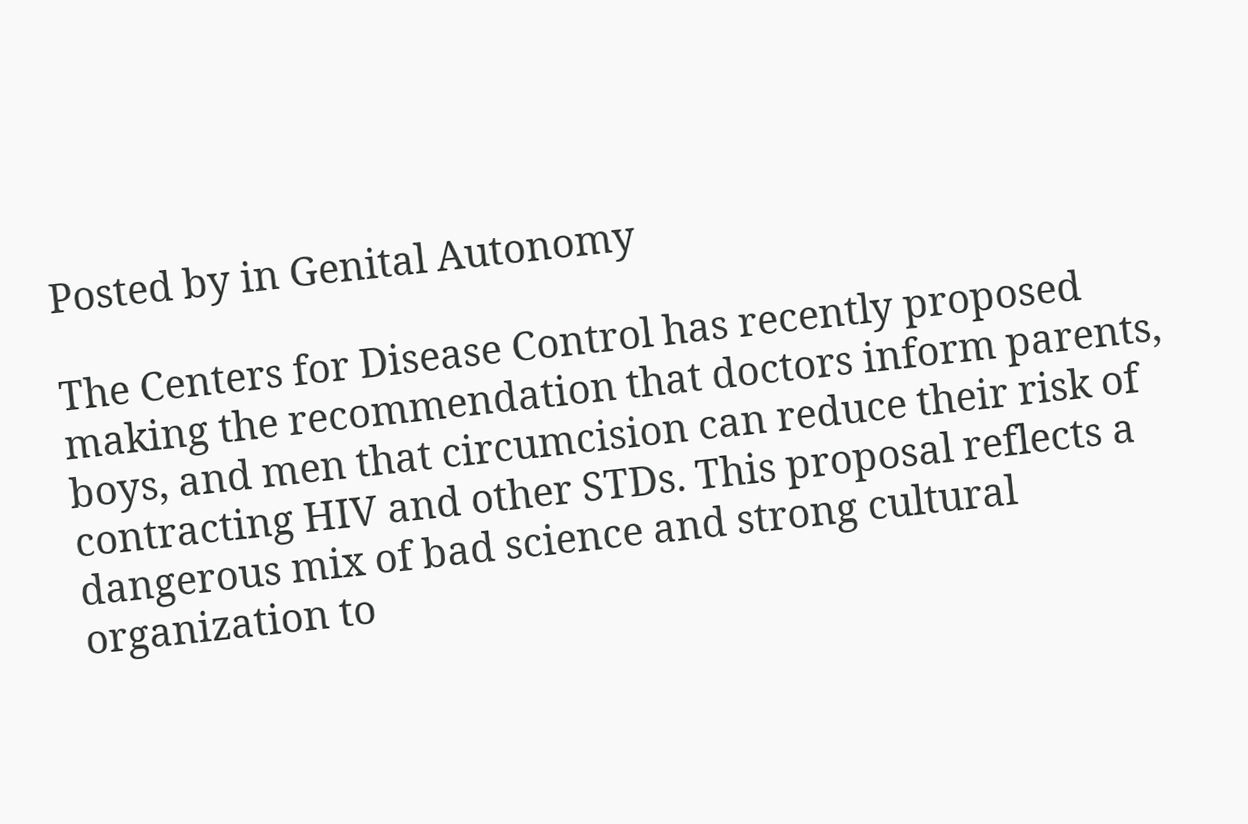Posted by in Genital Autonomy

The Centers for Disease Control has recently proposed making the recommendation that doctors inform parents, boys, and men that circumcision can reduce their risk of contracting HIV and other STDs. This proposal reflects a dangerous mix of bad science and strong cultural organization to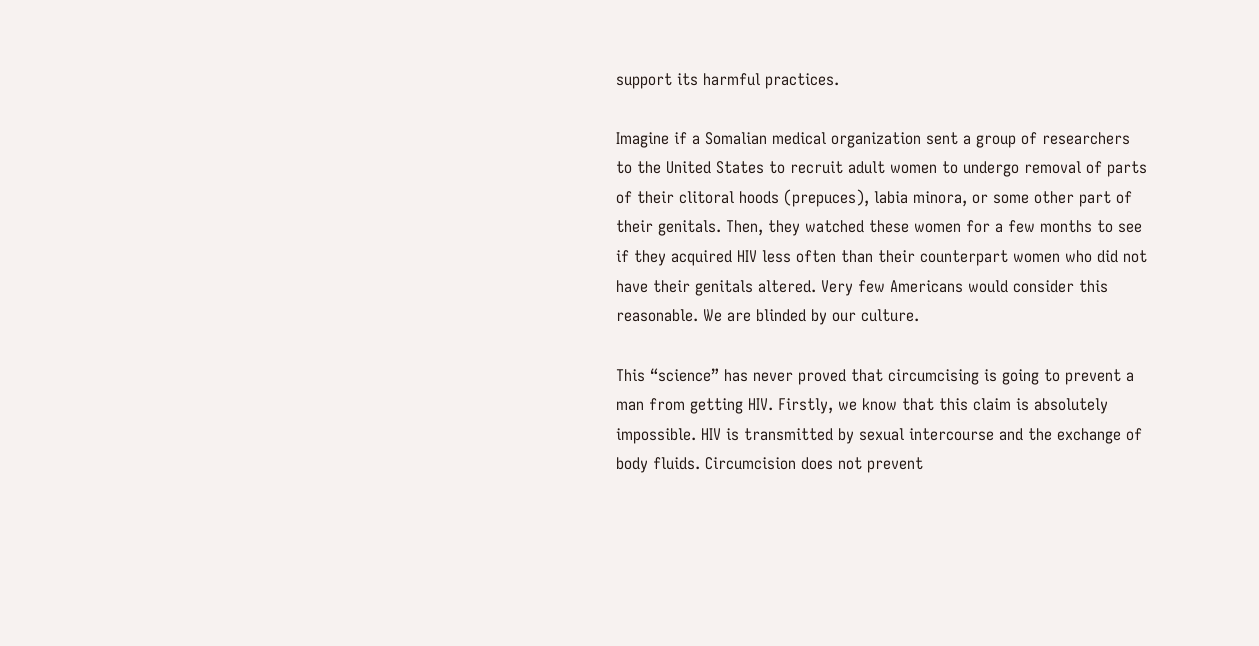support its harmful practices.

Imagine if a Somalian medical organization sent a group of researchers to the United States to recruit adult women to undergo removal of parts of their clitoral hoods (prepuces), labia minora, or some other part of their genitals. Then, they watched these women for a few months to see if they acquired HIV less often than their counterpart women who did not have their genitals altered. Very few Americans would consider this reasonable. We are blinded by our culture.

This “science” has never proved that circumcising is going to prevent a man from getting HIV. Firstly, we know that this claim is absolutely impossible. HIV is transmitted by sexual intercourse and the exchange of body fluids. Circumcision does not prevent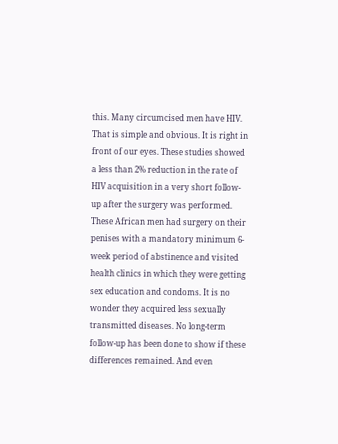this. Many circumcised men have HIV. That is simple and obvious. It is right in front of our eyes. These studies showed a less than 2% reduction in the rate of HIV acquisition in a very short follow-up after the surgery was performed. These African men had surgery on their penises with a mandatory minimum 6-week period of abstinence and visited health clinics in which they were getting sex education and condoms. It is no wonder they acquired less sexually transmitted diseases. No long-term follow-up has been done to show if these differences remained. And even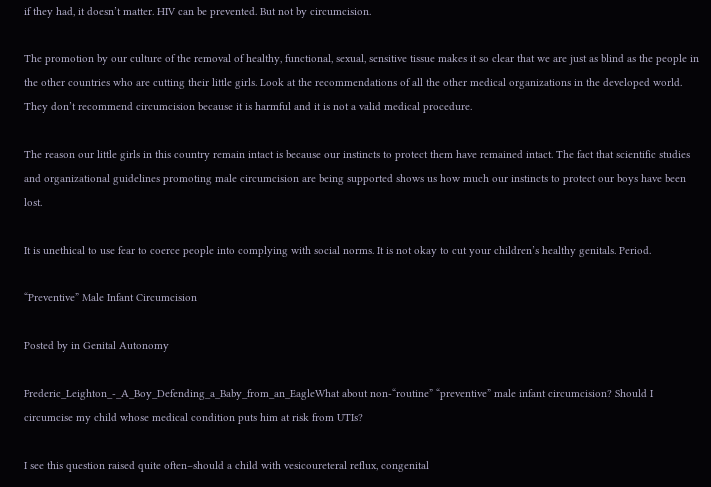if they had, it doesn’t matter. HIV can be prevented. But not by circumcision.

The promotion by our culture of the removal of healthy, functional, sexual, sensitive tissue makes it so clear that we are just as blind as the people in the other countries who are cutting their little girls. Look at the recommendations of all the other medical organizations in the developed world. They don’t recommend circumcision because it is harmful and it is not a valid medical procedure.

The reason our little girls in this country remain intact is because our instincts to protect them have remained intact. The fact that scientific studies and organizational guidelines promoting male circumcision are being supported shows us how much our instincts to protect our boys have been lost.

It is unethical to use fear to coerce people into complying with social norms. It is not okay to cut your children’s healthy genitals. Period.

“Preventive” Male Infant Circumcision

Posted by in Genital Autonomy

Frederic_Leighton_-_A_Boy_Defending_a_Baby_from_an_EagleWhat about non-“routine” “preventive” male infant circumcision? Should I circumcise my child whose medical condition puts him at risk from UTIs?

I see this question raised quite often–should a child with vesicoureteral reflux, congenital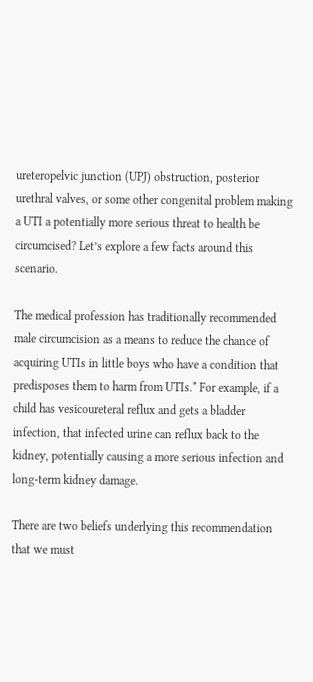ureteropelvic junction (UPJ) obstruction, posterior urethral valves, or some other congenital problem making a UTI a potentially more serious threat to health be circumcised? Let’s explore a few facts around this scenario.

The medical profession has traditionally recommended male circumcision as a means to reduce the chance of acquiring UTIs in little boys who have a condition that predisposes them to harm from UTIs.* For example, if a child has vesicoureteral reflux and gets a bladder infection, that infected urine can reflux back to the kidney, potentially causing a more serious infection and long-term kidney damage.

There are two beliefs underlying this recommendation that we must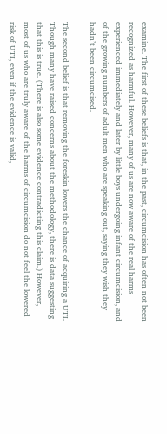examine. The first of these beliefs is that, in the past, circumcision has often not been recognized as harmful. However, many of us are now aware of the real harms experienced immediately and later by little boys undergoing infant circumcision, and of the growing numbers of adult men who are speaking out, saying they wish they hadn’t been circumcised.

The second belief is that removing the foreskin lowers the chance of acquiring a UTI. Though many have raised concerns about the methodology, there is data suggesting that this is true. (There is also some evidence contradicting this claim.) However, most of us who are truly aware of the harms of circumcision do not feel the lowered risk of UTI, even if the evidence is valid,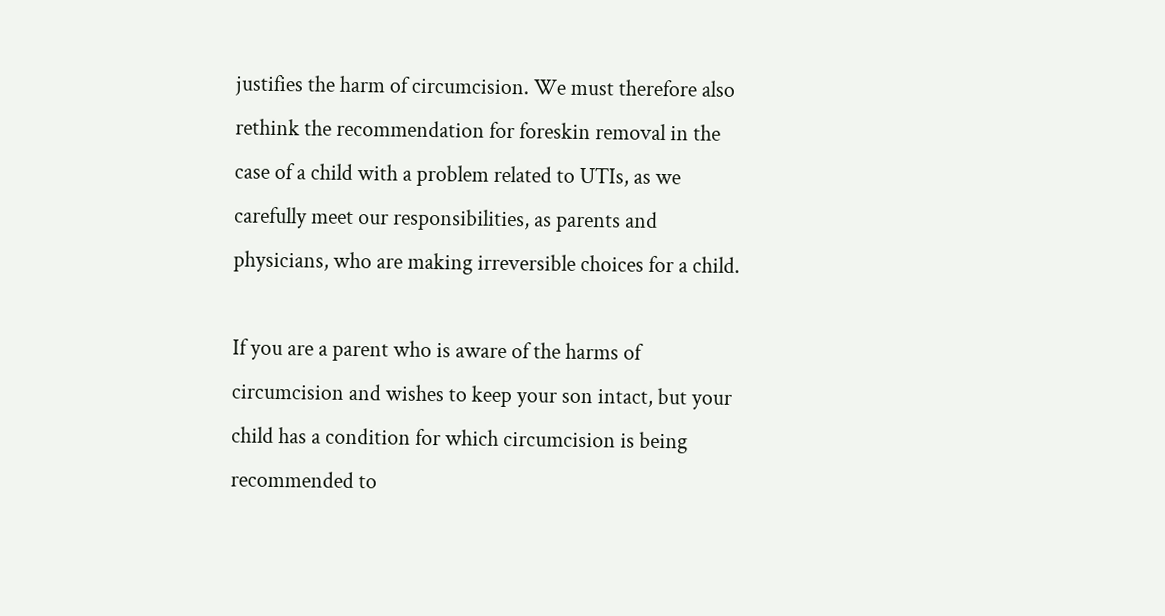justifies the harm of circumcision. We must therefore also rethink the recommendation for foreskin removal in the case of a child with a problem related to UTIs, as we carefully meet our responsibilities, as parents and physicians, who are making irreversible choices for a child.

If you are a parent who is aware of the harms of circumcision and wishes to keep your son intact, but your child has a condition for which circumcision is being recommended to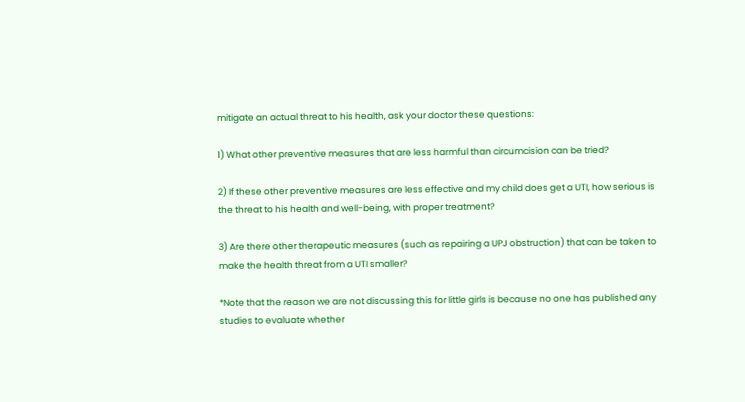mitigate an actual threat to his health, ask your doctor these questions:

1) What other preventive measures that are less harmful than circumcision can be tried?

2) If these other preventive measures are less effective and my child does get a UTI, how serious is the threat to his health and well-being, with proper treatment?

3) Are there other therapeutic measures (such as repairing a UPJ obstruction) that can be taken to make the health threat from a UTI smaller?

*Note that the reason we are not discussing this for little girls is because no one has published any studies to evaluate whether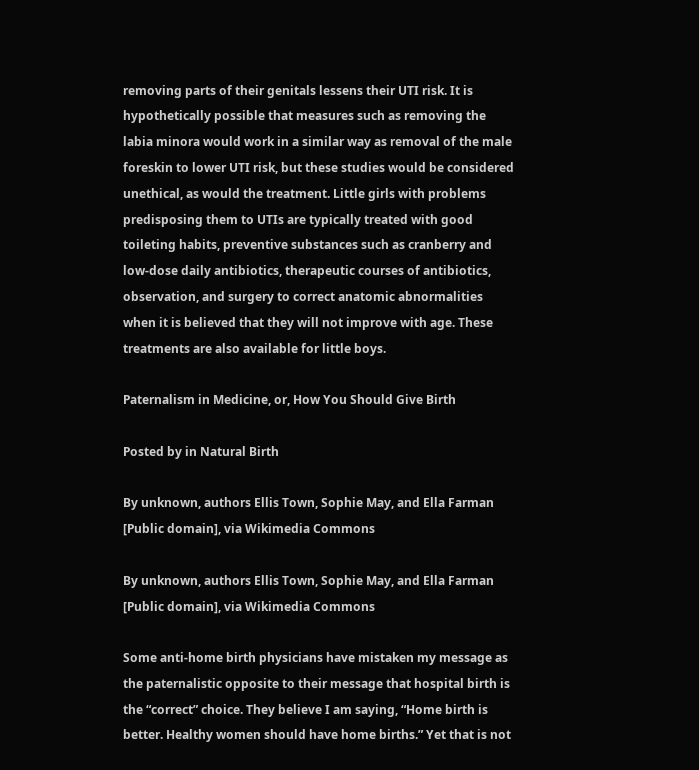removing parts of their genitals lessens their UTI risk. It is hypothetically possible that measures such as removing the labia minora would work in a similar way as removal of the male foreskin to lower UTI risk, but these studies would be considered unethical, as would the treatment. Little girls with problems predisposing them to UTIs are typically treated with good toileting habits, preventive substances such as cranberry and low-dose daily antibiotics, therapeutic courses of antibiotics, observation, and surgery to correct anatomic abnormalities when it is believed that they will not improve with age. These treatments are also available for little boys.

Paternalism in Medicine, or, How You Should Give Birth

Posted by in Natural Birth

By unknown, authors Ellis Town, Sophie May, and Ella Farman [Public domain], via Wikimedia Commons

By unknown, authors Ellis Town, Sophie May, and Ella Farman [Public domain], via Wikimedia Commons

Some anti-home birth physicians have mistaken my message as the paternalistic opposite to their message that hospital birth is the “correct” choice. They believe I am saying, “Home birth is better. Healthy women should have home births.” Yet that is not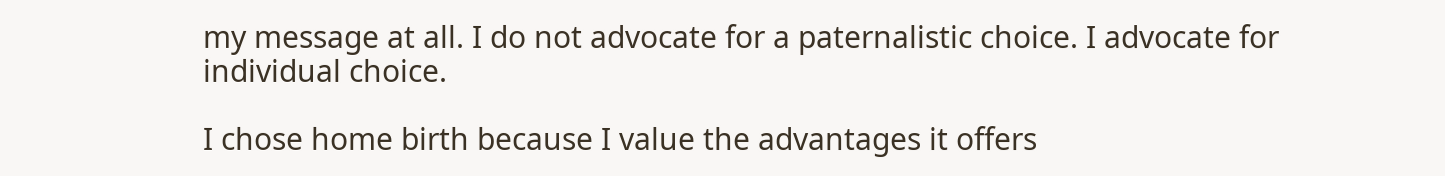my message at all. I do not advocate for a paternalistic choice. I advocate for individual choice.

I chose home birth because I value the advantages it offers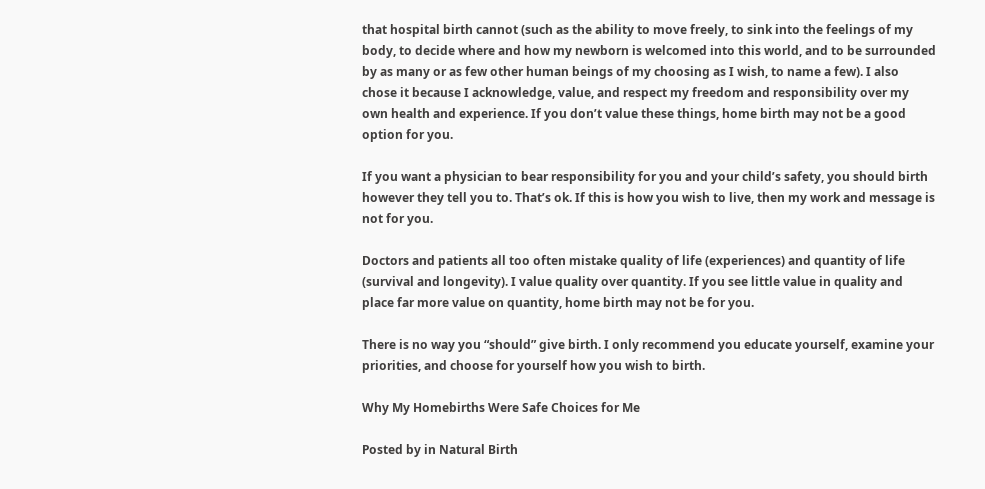that hospital birth cannot (such as the ability to move freely, to sink into the feelings of my body, to decide where and how my newborn is welcomed into this world, and to be surrounded by as many or as few other human beings of my choosing as I wish, to name a few). I also chose it because I acknowledge, value, and respect my freedom and responsibility over my own health and experience. If you don’t value these things, home birth may not be a good option for you.

If you want a physician to bear responsibility for you and your child’s safety, you should birth however they tell you to. That’s ok. If this is how you wish to live, then my work and message is not for you.

Doctors and patients all too often mistake quality of life (experiences) and quantity of life (survival and longevity). I value quality over quantity. If you see little value in quality and place far more value on quantity, home birth may not be for you.

There is no way you “should” give birth. I only recommend you educate yourself, examine your priorities, and choose for yourself how you wish to birth.

Why My Homebirths Were Safe Choices for Me

Posted by in Natural Birth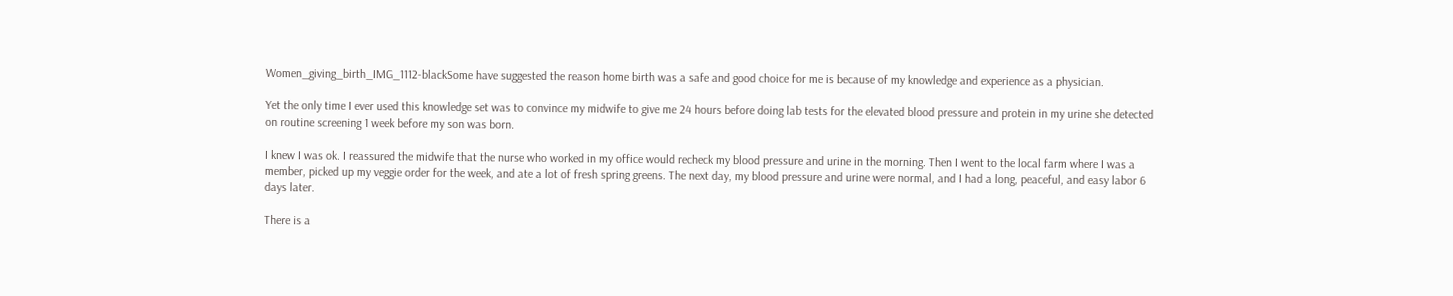Women_giving_birth_IMG_1112-blackSome have suggested the reason home birth was a safe and good choice for me is because of my knowledge and experience as a physician.

Yet the only time I ever used this knowledge set was to convince my midwife to give me 24 hours before doing lab tests for the elevated blood pressure and protein in my urine she detected on routine screening 1 week before my son was born.

I knew I was ok. I reassured the midwife that the nurse who worked in my office would recheck my blood pressure and urine in the morning. Then I went to the local farm where I was a member, picked up my veggie order for the week, and ate a lot of fresh spring greens. The next day, my blood pressure and urine were normal, and I had a long, peaceful, and easy labor 6 days later.

There is a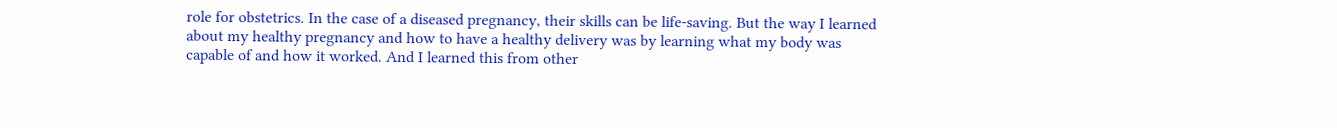role for obstetrics. In the case of a diseased pregnancy, their skills can be life-saving. But the way I learned about my healthy pregnancy and how to have a healthy delivery was by learning what my body was capable of and how it worked. And I learned this from other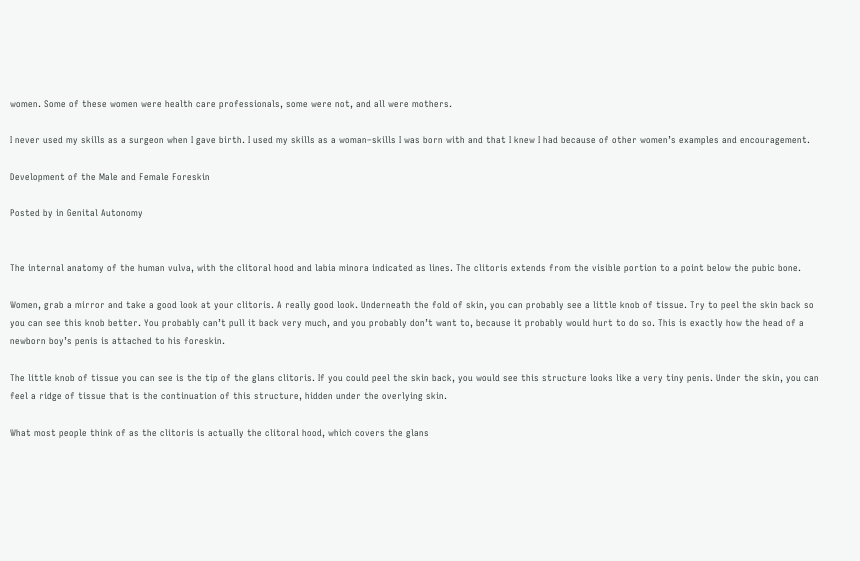women. Some of these women were health care professionals, some were not, and all were mothers.

I never used my skills as a surgeon when I gave birth. I used my skills as a woman–skills I was born with and that I knew I had because of other women’s examples and encouragement.

Development of the Male and Female Foreskin

Posted by in Genital Autonomy


The internal anatomy of the human vulva, with the clitoral hood and labia minora indicated as lines. The clitoris extends from the visible portion to a point below the pubic bone.

Women, grab a mirror and take a good look at your clitoris. A really good look. Underneath the fold of skin, you can probably see a little knob of tissue. Try to peel the skin back so you can see this knob better. You probably can’t pull it back very much, and you probably don’t want to, because it probably would hurt to do so. This is exactly how the head of a newborn boy’s penis is attached to his foreskin.

The little knob of tissue you can see is the tip of the glans clitoris. If you could peel the skin back, you would see this structure looks like a very tiny penis. Under the skin, you can feel a ridge of tissue that is the continuation of this structure, hidden under the overlying skin.

What most people think of as the clitoris is actually the clitoral hood, which covers the glans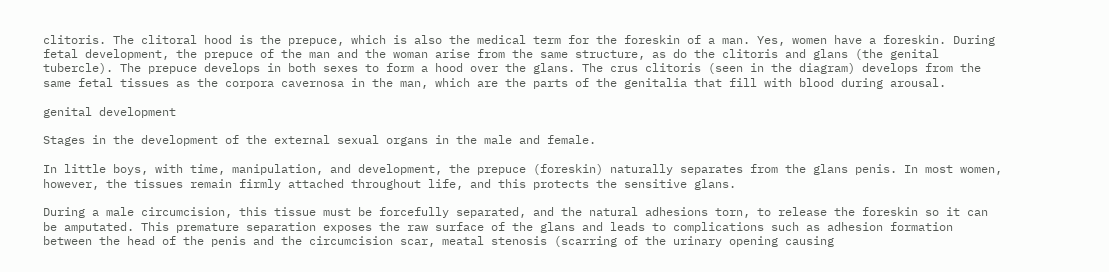clitoris. The clitoral hood is the prepuce, which is also the medical term for the foreskin of a man. Yes, women have a foreskin. During fetal development, the prepuce of the man and the woman arise from the same structure, as do the clitoris and glans (the genital tubercle). The prepuce develops in both sexes to form a hood over the glans. The crus clitoris (seen in the diagram) develops from the same fetal tissues as the corpora cavernosa in the man, which are the parts of the genitalia that fill with blood during arousal.

genital development

Stages in the development of the external sexual organs in the male and female.

In little boys, with time, manipulation, and development, the prepuce (foreskin) naturally separates from the glans penis. In most women, however, the tissues remain firmly attached throughout life, and this protects the sensitive glans.

During a male circumcision, this tissue must be forcefully separated, and the natural adhesions torn, to release the foreskin so it can be amputated. This premature separation exposes the raw surface of the glans and leads to complications such as adhesion formation between the head of the penis and the circumcision scar, meatal stenosis (scarring of the urinary opening causing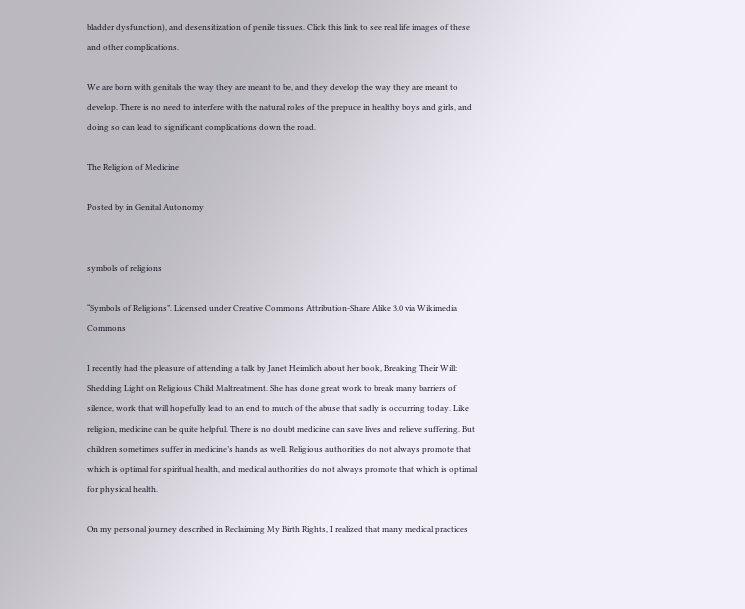bladder dysfunction), and desensitization of penile tissues. Click this link to see real life images of these and other complications.

We are born with genitals the way they are meant to be, and they develop the way they are meant to develop. There is no need to interfere with the natural roles of the prepuce in healthy boys and girls, and doing so can lead to significant complications down the road.

The Religion of Medicine

Posted by in Genital Autonomy


symbols of religions

“Symbols of Religions”. Licensed under Creative Commons Attribution-Share Alike 3.0 via Wikimedia Commons

I recently had the pleasure of attending a talk by Janet Heimlich about her book, Breaking Their Will: Shedding Light on Religious Child Maltreatment. She has done great work to break many barriers of silence, work that will hopefully lead to an end to much of the abuse that sadly is occurring today. Like religion, medicine can be quite helpful. There is no doubt medicine can save lives and relieve suffering. But children sometimes suffer in medicine’s hands as well. Religious authorities do not always promote that which is optimal for spiritual health, and medical authorities do not always promote that which is optimal for physical health.

On my personal journey described in Reclaiming My Birth Rights, I realized that many medical practices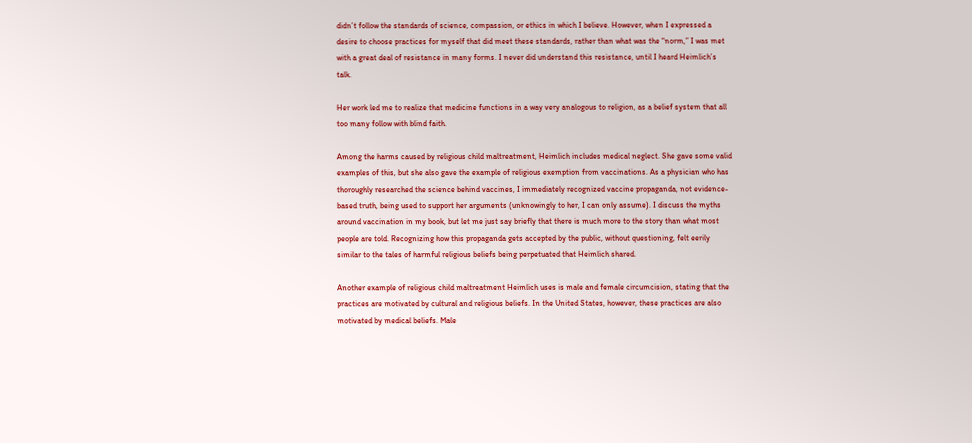didn’t follow the standards of science, compassion, or ethics in which I believe. However, when I expressed a desire to choose practices for myself that did meet these standards, rather than what was the “norm,” I was met with a great deal of resistance in many forms. I never did understand this resistance, until I heard Heimlich’s talk.

Her work led me to realize that medicine functions in a way very analogous to religion, as a belief system that all too many follow with blind faith.

Among the harms caused by religious child maltreatment, Heimlich includes medical neglect. She gave some valid examples of this, but she also gave the example of religious exemption from vaccinations. As a physician who has thoroughly researched the science behind vaccines, I immediately recognized vaccine propaganda, not evidence-based truth, being used to support her arguments (unknowingly to her, I can only assume). I discuss the myths around vaccination in my book, but let me just say briefly that there is much more to the story than what most people are told. Recognizing how this propaganda gets accepted by the public, without questioning, felt eerily similar to the tales of harmful religious beliefs being perpetuated that Heimlich shared.

Another example of religious child maltreatment Heimlich uses is male and female circumcision, stating that the practices are motivated by cultural and religious beliefs. In the United States, however, these practices are also motivated by medical beliefs. Male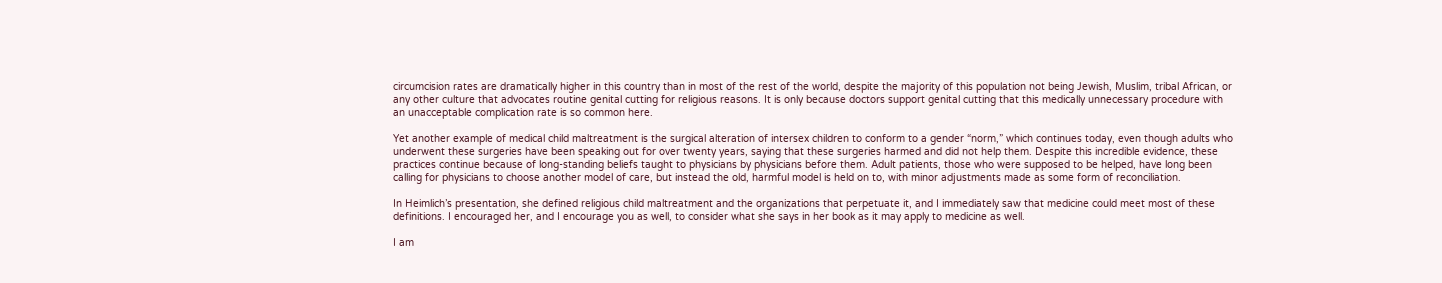circumcision rates are dramatically higher in this country than in most of the rest of the world, despite the majority of this population not being Jewish, Muslim, tribal African, or any other culture that advocates routine genital cutting for religious reasons. It is only because doctors support genital cutting that this medically unnecessary procedure with an unacceptable complication rate is so common here.

Yet another example of medical child maltreatment is the surgical alteration of intersex children to conform to a gender “norm,” which continues today, even though adults who underwent these surgeries have been speaking out for over twenty years, saying that these surgeries harmed and did not help them. Despite this incredible evidence, these practices continue because of long-standing beliefs taught to physicians by physicians before them. Adult patients, those who were supposed to be helped, have long been calling for physicians to choose another model of care, but instead the old, harmful model is held on to, with minor adjustments made as some form of reconciliation.

In Heimlich’s presentation, she defined religious child maltreatment and the organizations that perpetuate it, and I immediately saw that medicine could meet most of these definitions. I encouraged her, and I encourage you as well, to consider what she says in her book as it may apply to medicine as well.

I am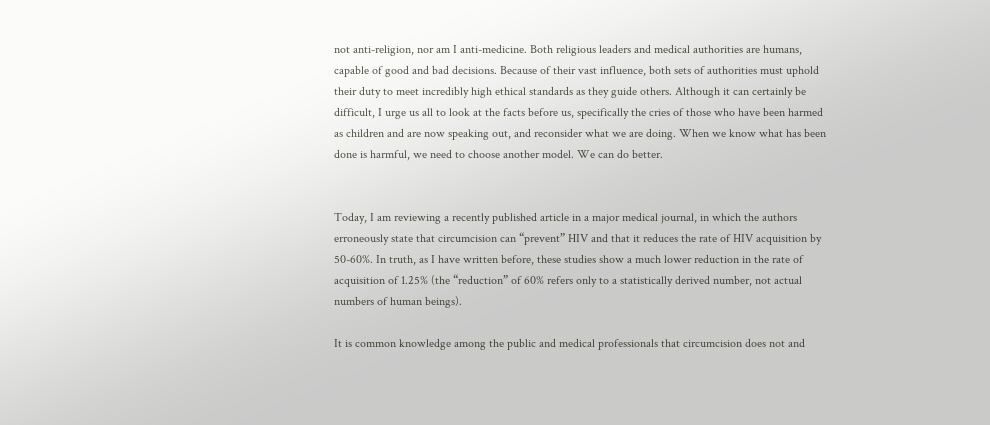not anti-religion, nor am I anti-medicine. Both religious leaders and medical authorities are humans, capable of good and bad decisions. Because of their vast influence, both sets of authorities must uphold their duty to meet incredibly high ethical standards as they guide others. Although it can certainly be difficult, I urge us all to look at the facts before us, specifically the cries of those who have been harmed as children and are now speaking out, and reconsider what we are doing. When we know what has been done is harmful, we need to choose another model. We can do better.


Today, I am reviewing a recently published article in a major medical journal, in which the authors erroneously state that circumcision can “prevent” HIV and that it reduces the rate of HIV acquisition by 50-60%. In truth, as I have written before, these studies show a much lower reduction in the rate of acquisition of 1.25% (the “reduction” of 60% refers only to a statistically derived number, not actual numbers of human beings).

It is common knowledge among the public and medical professionals that circumcision does not and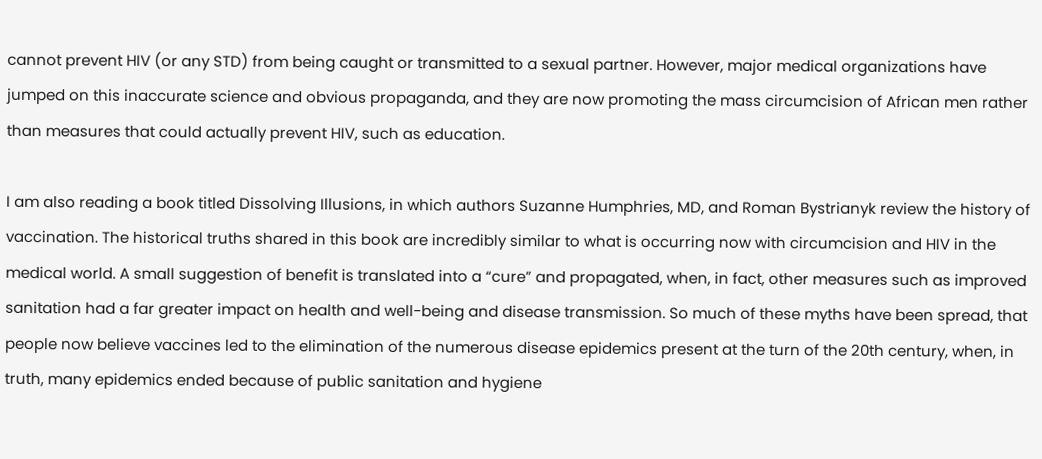cannot prevent HIV (or any STD) from being caught or transmitted to a sexual partner. However, major medical organizations have jumped on this inaccurate science and obvious propaganda, and they are now promoting the mass circumcision of African men rather than measures that could actually prevent HIV, such as education.

I am also reading a book titled Dissolving Illusions, in which authors Suzanne Humphries, MD, and Roman Bystrianyk review the history of vaccination. The historical truths shared in this book are incredibly similar to what is occurring now with circumcision and HIV in the medical world. A small suggestion of benefit is translated into a “cure” and propagated, when, in fact, other measures such as improved sanitation had a far greater impact on health and well-being and disease transmission. So much of these myths have been spread, that people now believe vaccines led to the elimination of the numerous disease epidemics present at the turn of the 20th century, when, in truth, many epidemics ended because of public sanitation and hygiene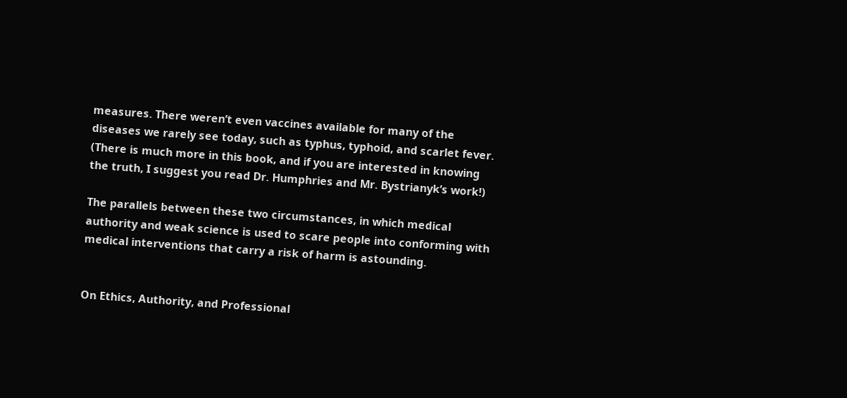measures. There weren’t even vaccines available for many of the diseases we rarely see today, such as typhus, typhoid, and scarlet fever. (There is much more in this book, and if you are interested in knowing the truth, I suggest you read Dr. Humphries and Mr. Bystrianyk’s work!)

The parallels between these two circumstances, in which medical authority and weak science is used to scare people into conforming with medical interventions that carry a risk of harm is astounding.


On Ethics, Authority, and Professional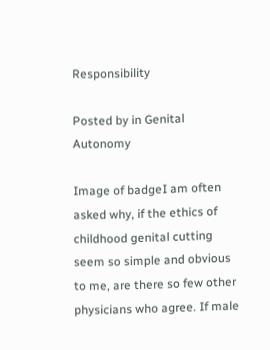Responsibility

Posted by in Genital Autonomy

Image of badgeI am often asked why, if the ethics of childhood genital cutting seem so simple and obvious to me, are there so few other physicians who agree. If male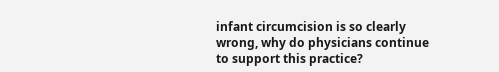infant circumcision is so clearly wrong, why do physicians continue to support this practice?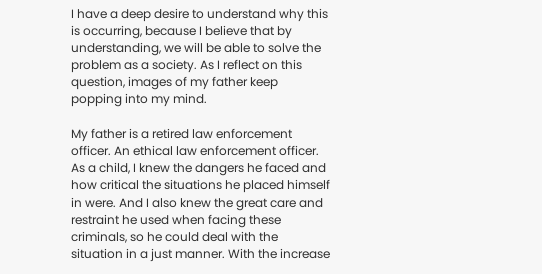I have a deep desire to understand why this is occurring, because I believe that by understanding, we will be able to solve the problem as a society. As I reflect on this question, images of my father keep popping into my mind.

My father is a retired law enforcement officer. An ethical law enforcement officer. As a child, I knew the dangers he faced and how critical the situations he placed himself in were. And I also knew the great care and restraint he used when facing these criminals, so he could deal with the situation in a just manner. With the increase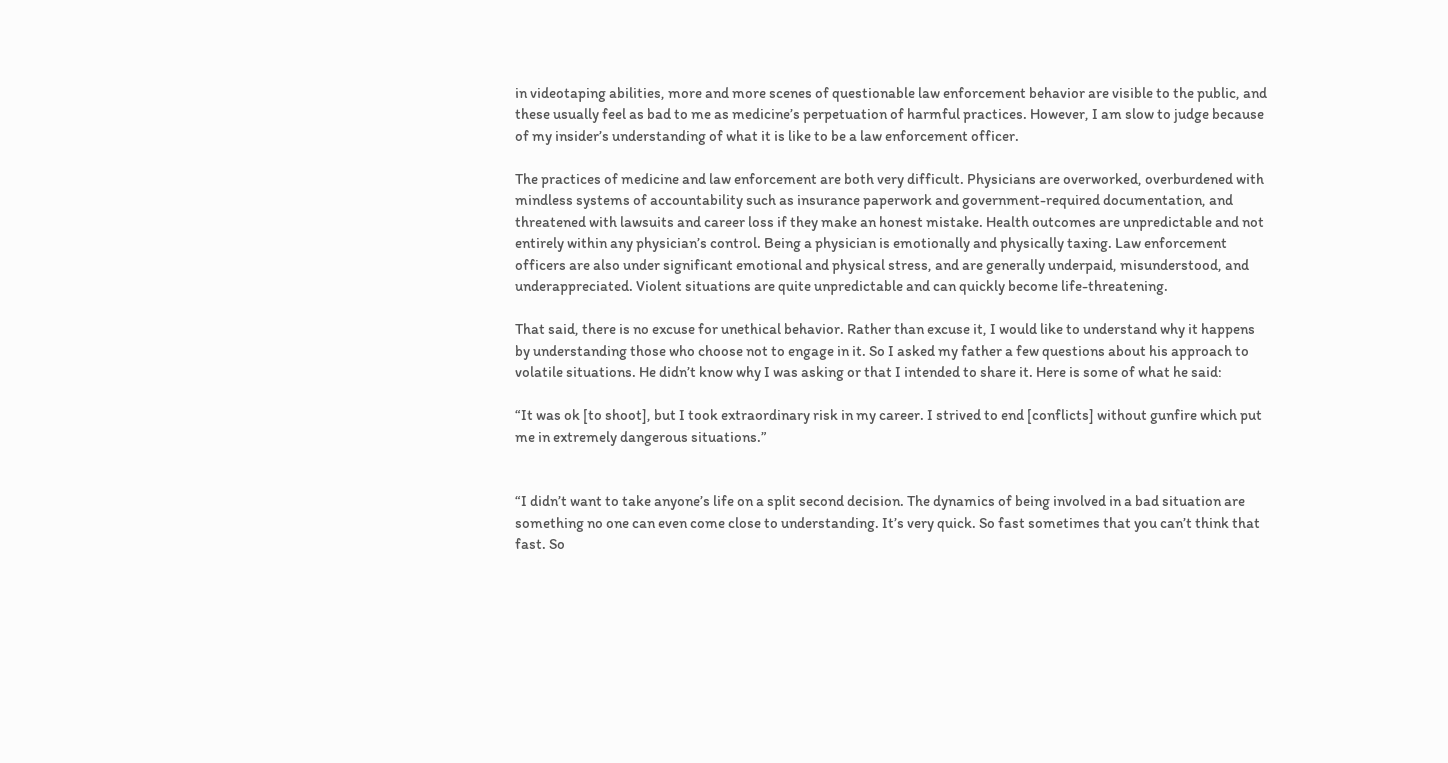in videotaping abilities, more and more scenes of questionable law enforcement behavior are visible to the public, and these usually feel as bad to me as medicine’s perpetuation of harmful practices. However, I am slow to judge because of my insider’s understanding of what it is like to be a law enforcement officer.

The practices of medicine and law enforcement are both very difficult. Physicians are overworked, overburdened with mindless systems of accountability such as insurance paperwork and government-required documentation, and threatened with lawsuits and career loss if they make an honest mistake. Health outcomes are unpredictable and not entirely within any physician’s control. Being a physician is emotionally and physically taxing. Law enforcement officers are also under significant emotional and physical stress, and are generally underpaid, misunderstood, and underappreciated. Violent situations are quite unpredictable and can quickly become life-threatening.

That said, there is no excuse for unethical behavior. Rather than excuse it, I would like to understand why it happens by understanding those who choose not to engage in it. So I asked my father a few questions about his approach to volatile situations. He didn’t know why I was asking or that I intended to share it. Here is some of what he said:

“It was ok [to shoot], but I took extraordinary risk in my career. I strived to end [conflicts] without gunfire which put me in extremely dangerous situations.”


“I didn’t want to take anyone’s life on a split second decision. The dynamics of being involved in a bad situation are something no one can even come close to understanding. It’s very quick. So fast sometimes that you can’t think that fast. So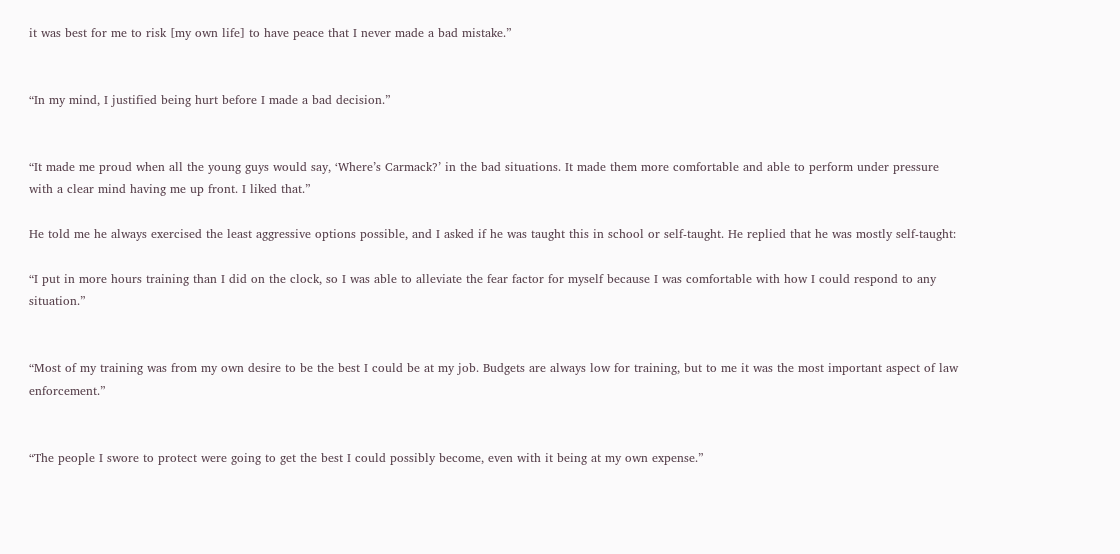it was best for me to risk [my own life] to have peace that I never made a bad mistake.”


“In my mind, I justified being hurt before I made a bad decision.”


“It made me proud when all the young guys would say, ‘Where’s Carmack?’ in the bad situations. It made them more comfortable and able to perform under pressure with a clear mind having me up front. I liked that.”

He told me he always exercised the least aggressive options possible, and I asked if he was taught this in school or self-taught. He replied that he was mostly self-taught:

“I put in more hours training than I did on the clock, so I was able to alleviate the fear factor for myself because I was comfortable with how I could respond to any situation.”


“Most of my training was from my own desire to be the best I could be at my job. Budgets are always low for training, but to me it was the most important aspect of law enforcement.”


“The people I swore to protect were going to get the best I could possibly become, even with it being at my own expense.”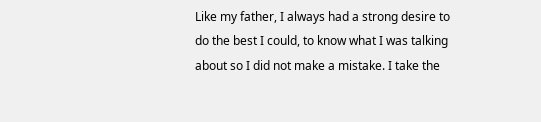Like my father, I always had a strong desire to do the best I could, to know what I was talking about so I did not make a mistake. I take the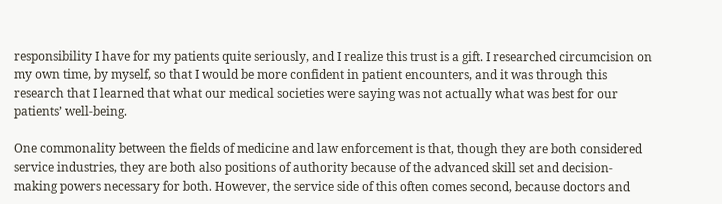responsibility I have for my patients quite seriously, and I realize this trust is a gift. I researched circumcision on my own time, by myself, so that I would be more confident in patient encounters, and it was through this research that I learned that what our medical societies were saying was not actually what was best for our patients’ well-being.

One commonality between the fields of medicine and law enforcement is that, though they are both considered service industries, they are both also positions of authority because of the advanced skill set and decision-making powers necessary for both. However, the service side of this often comes second, because doctors and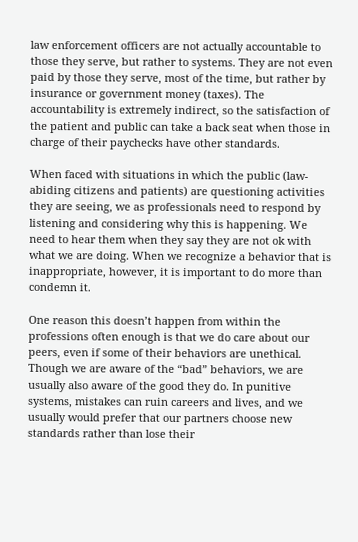law enforcement officers are not actually accountable to those they serve, but rather to systems. They are not even paid by those they serve, most of the time, but rather by insurance or government money (taxes). The accountability is extremely indirect, so the satisfaction of the patient and public can take a back seat when those in charge of their paychecks have other standards.

When faced with situations in which the public (law-abiding citizens and patients) are questioning activities they are seeing, we as professionals need to respond by listening and considering why this is happening. We need to hear them when they say they are not ok with what we are doing. When we recognize a behavior that is inappropriate, however, it is important to do more than condemn it.

One reason this doesn’t happen from within the professions often enough is that we do care about our peers, even if some of their behaviors are unethical. Though we are aware of the “bad” behaviors, we are usually also aware of the good they do. In punitive systems, mistakes can ruin careers and lives, and we usually would prefer that our partners choose new standards rather than lose their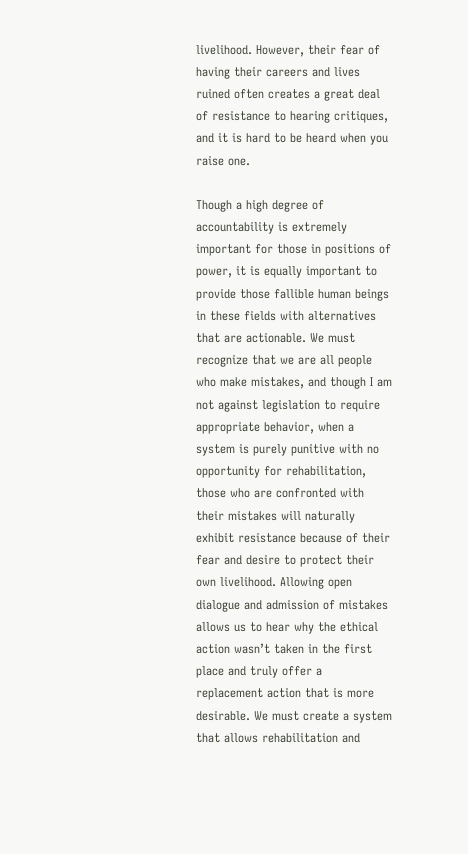livelihood. However, their fear of having their careers and lives ruined often creates a great deal of resistance to hearing critiques, and it is hard to be heard when you raise one.

Though a high degree of accountability is extremely important for those in positions of power, it is equally important to provide those fallible human beings in these fields with alternatives that are actionable. We must recognize that we are all people who make mistakes, and though I am not against legislation to require appropriate behavior, when a system is purely punitive with no opportunity for rehabilitation, those who are confronted with their mistakes will naturally exhibit resistance because of their fear and desire to protect their own livelihood. Allowing open dialogue and admission of mistakes allows us to hear why the ethical action wasn’t taken in the first place and truly offer a replacement action that is more desirable. We must create a system that allows rehabilitation and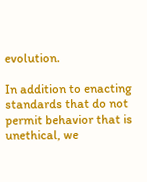evolution.

In addition to enacting standards that do not permit behavior that is unethical, we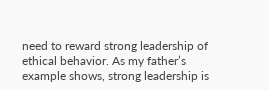need to reward strong leadership of ethical behavior. As my father’s example shows, strong leadership is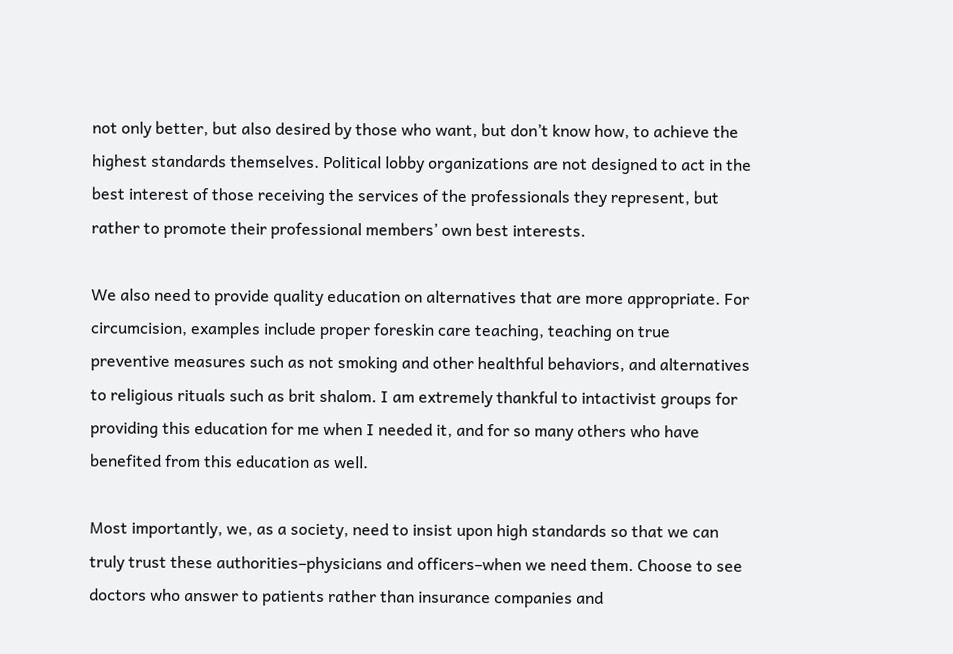not only better, but also desired by those who want, but don’t know how, to achieve the highest standards themselves. Political lobby organizations are not designed to act in the best interest of those receiving the services of the professionals they represent, but rather to promote their professional members’ own best interests.

We also need to provide quality education on alternatives that are more appropriate. For circumcision, examples include proper foreskin care teaching, teaching on true preventive measures such as not smoking and other healthful behaviors, and alternatives to religious rituals such as brit shalom. I am extremely thankful to intactivist groups for providing this education for me when I needed it, and for so many others who have benefited from this education as well.

Most importantly, we, as a society, need to insist upon high standards so that we can truly trust these authorities–physicians and officers–when we need them. Choose to see doctors who answer to patients rather than insurance companies and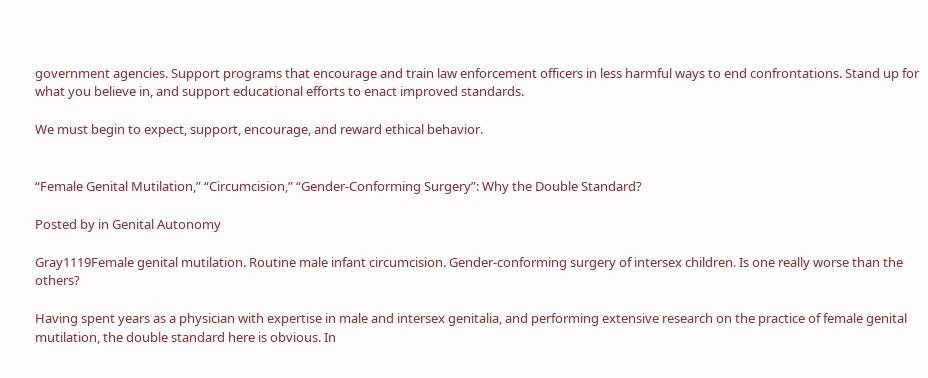government agencies. Support programs that encourage and train law enforcement officers in less harmful ways to end confrontations. Stand up for what you believe in, and support educational efforts to enact improved standards.

We must begin to expect, support, encourage, and reward ethical behavior.


“Female Genital Mutilation,” “Circumcision,” “Gender-Conforming Surgery”: Why the Double Standard?

Posted by in Genital Autonomy

Gray1119Female genital mutilation. Routine male infant circumcision. Gender-conforming surgery of intersex children. Is one really worse than the others?

Having spent years as a physician with expertise in male and intersex genitalia, and performing extensive research on the practice of female genital mutilation, the double standard here is obvious. In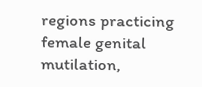regions practicing female genital mutilation,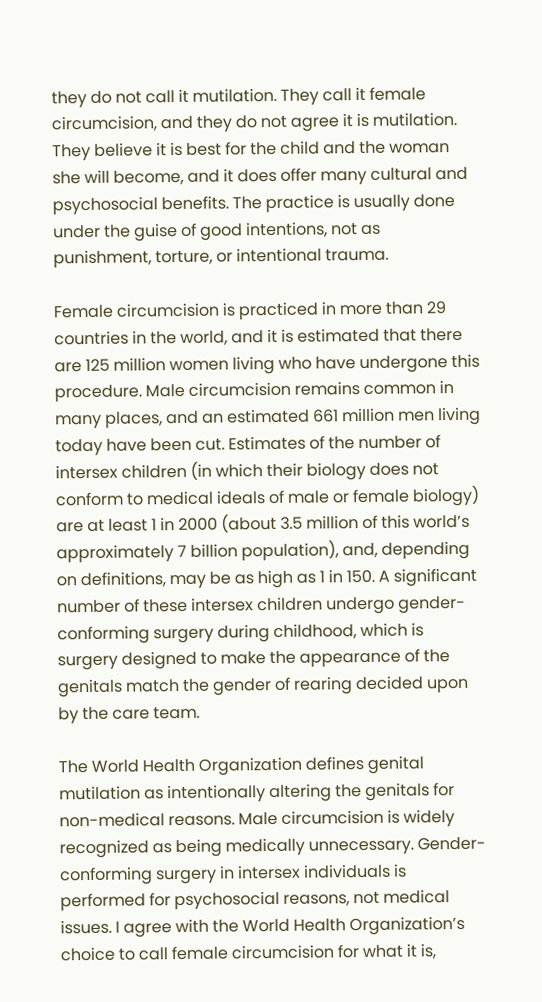they do not call it mutilation. They call it female circumcision, and they do not agree it is mutilation. They believe it is best for the child and the woman she will become, and it does offer many cultural and psychosocial benefits. The practice is usually done under the guise of good intentions, not as punishment, torture, or intentional trauma.

Female circumcision is practiced in more than 29 countries in the world, and it is estimated that there are 125 million women living who have undergone this procedure. Male circumcision remains common in many places, and an estimated 661 million men living today have been cut. Estimates of the number of intersex children (in which their biology does not conform to medical ideals of male or female biology) are at least 1 in 2000 (about 3.5 million of this world’s approximately 7 billion population), and, depending on definitions, may be as high as 1 in 150. A significant number of these intersex children undergo gender-conforming surgery during childhood, which is surgery designed to make the appearance of the genitals match the gender of rearing decided upon by the care team.

The World Health Organization defines genital mutilation as intentionally altering the genitals for non-medical reasons. Male circumcision is widely recognized as being medically unnecessary. Gender-conforming surgery in intersex individuals is performed for psychosocial reasons, not medical issues. I agree with the World Health Organization’s choice to call female circumcision for what it is,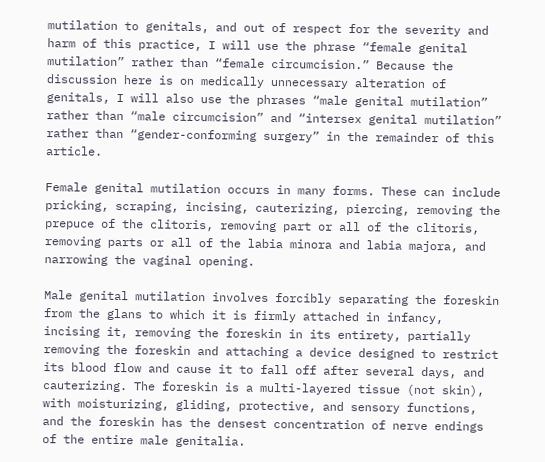mutilation to genitals, and out of respect for the severity and harm of this practice, I will use the phrase “female genital mutilation” rather than “female circumcision.” Because the discussion here is on medically unnecessary alteration of genitals, I will also use the phrases “male genital mutilation” rather than “male circumcision” and “intersex genital mutilation” rather than “gender-conforming surgery” in the remainder of this article.

Female genital mutilation occurs in many forms. These can include pricking, scraping, incising, cauterizing, piercing, removing the prepuce of the clitoris, removing part or all of the clitoris, removing parts or all of the labia minora and labia majora, and narrowing the vaginal opening.

Male genital mutilation involves forcibly separating the foreskin from the glans to which it is firmly attached in infancy, incising it, removing the foreskin in its entirety, partially removing the foreskin and attaching a device designed to restrict its blood flow and cause it to fall off after several days, and cauterizing. The foreskin is a multi-layered tissue (not skin), with moisturizing, gliding, protective, and sensory functions, and the foreskin has the densest concentration of nerve endings of the entire male genitalia.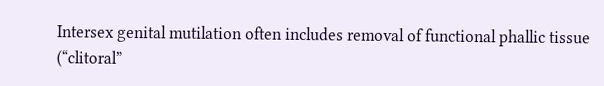Intersex genital mutilation often includes removal of functional phallic tissue (“clitoral”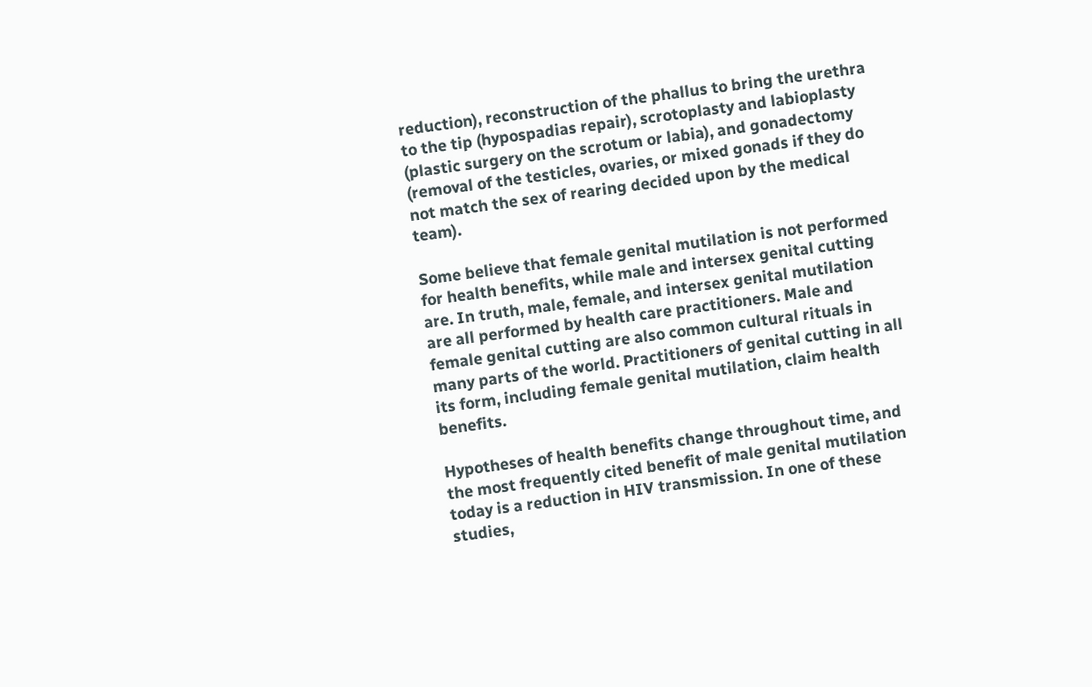reduction), reconstruction of the phallus to bring the urethra to the tip (hypospadias repair), scrotoplasty and labioplasty (plastic surgery on the scrotum or labia), and gonadectomy (removal of the testicles, ovaries, or mixed gonads if they do not match the sex of rearing decided upon by the medical team).

Some believe that female genital mutilation is not performed for health benefits, while male and intersex genital cutting are. In truth, male, female, and intersex genital mutilation are all performed by health care practitioners. Male and female genital cutting are also common cultural rituals in many parts of the world. Practitioners of genital cutting in all its form, including female genital mutilation, claim health benefits.

Hypotheses of health benefits change throughout time, and the most frequently cited benefit of male genital mutilation today is a reduction in HIV transmission. In one of these studies,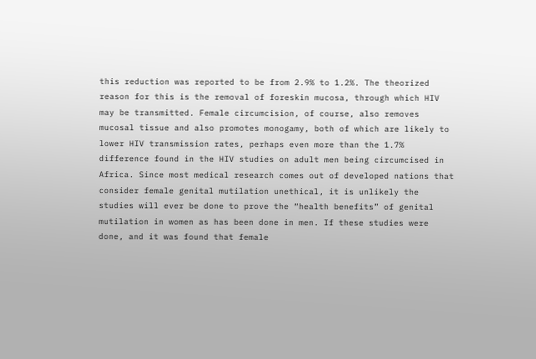this reduction was reported to be from 2.9% to 1.2%. The theorized reason for this is the removal of foreskin mucosa, through which HIV may be transmitted. Female circumcision, of course, also removes mucosal tissue and also promotes monogamy, both of which are likely to lower HIV transmission rates, perhaps even more than the 1.7% difference found in the HIV studies on adult men being circumcised in Africa. Since most medical research comes out of developed nations that consider female genital mutilation unethical, it is unlikely the studies will ever be done to prove the “health benefits” of genital mutilation in women as has been done in men. If these studies were done, and it was found that female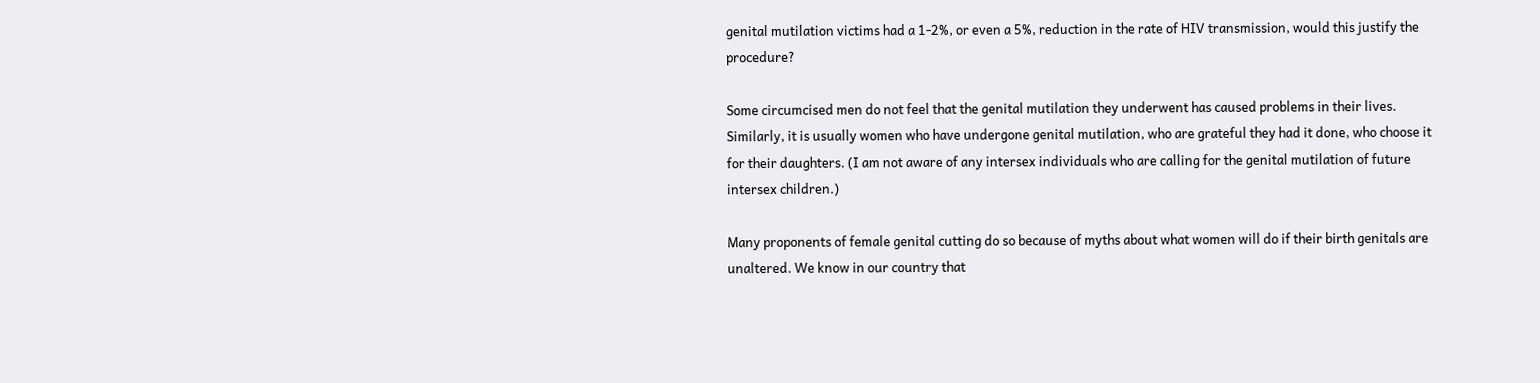genital mutilation victims had a 1-2%, or even a 5%, reduction in the rate of HIV transmission, would this justify the procedure?

Some circumcised men do not feel that the genital mutilation they underwent has caused problems in their lives. Similarly, it is usually women who have undergone genital mutilation, who are grateful they had it done, who choose it for their daughters. (I am not aware of any intersex individuals who are calling for the genital mutilation of future intersex children.)

Many proponents of female genital cutting do so because of myths about what women will do if their birth genitals are unaltered. We know in our country that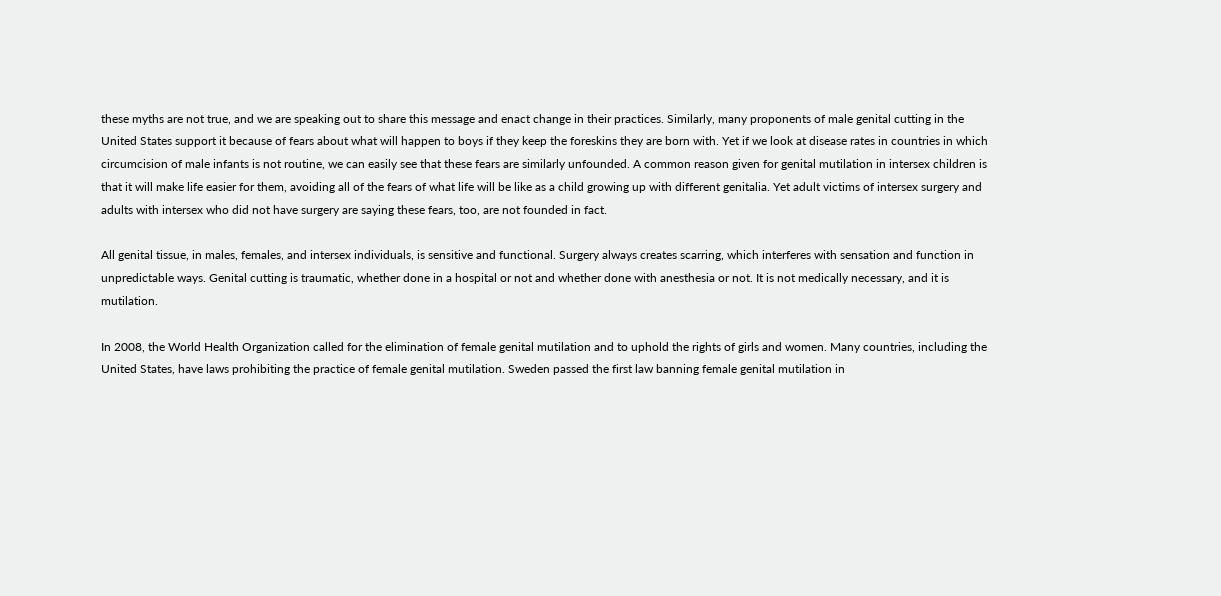these myths are not true, and we are speaking out to share this message and enact change in their practices. Similarly, many proponents of male genital cutting in the United States support it because of fears about what will happen to boys if they keep the foreskins they are born with. Yet if we look at disease rates in countries in which circumcision of male infants is not routine, we can easily see that these fears are similarly unfounded. A common reason given for genital mutilation in intersex children is that it will make life easier for them, avoiding all of the fears of what life will be like as a child growing up with different genitalia. Yet adult victims of intersex surgery and adults with intersex who did not have surgery are saying these fears, too, are not founded in fact.

All genital tissue, in males, females, and intersex individuals, is sensitive and functional. Surgery always creates scarring, which interferes with sensation and function in unpredictable ways. Genital cutting is traumatic, whether done in a hospital or not and whether done with anesthesia or not. It is not medically necessary, and it is mutilation.

In 2008, the World Health Organization called for the elimination of female genital mutilation and to uphold the rights of girls and women. Many countries, including the United States, have laws prohibiting the practice of female genital mutilation. Sweden passed the first law banning female genital mutilation in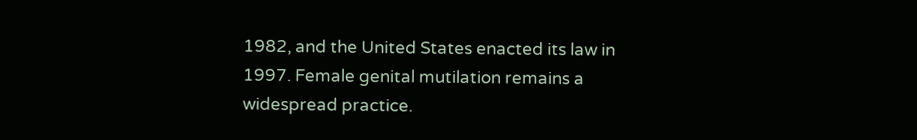1982, and the United States enacted its law in 1997. Female genital mutilation remains a widespread practice.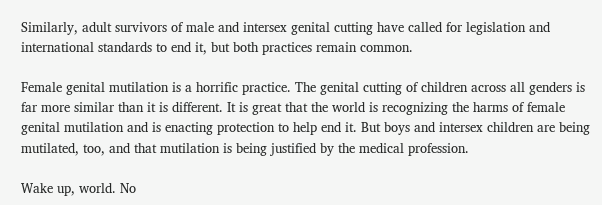Similarly, adult survivors of male and intersex genital cutting have called for legislation and international standards to end it, but both practices remain common.

Female genital mutilation is a horrific practice. The genital cutting of children across all genders is far more similar than it is different. It is great that the world is recognizing the harms of female genital mutilation and is enacting protection to help end it. But boys and intersex children are being mutilated, too, and that mutilation is being justified by the medical profession.

Wake up, world. No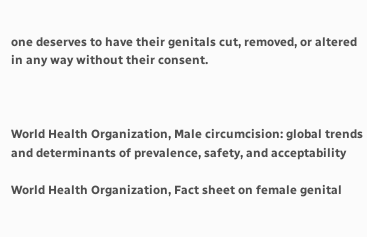one deserves to have their genitals cut, removed, or altered in any way without their consent.



World Health Organization, Male circumcision: global trends and determinants of prevalence, safety, and acceptability

World Health Organization, Fact sheet on female genital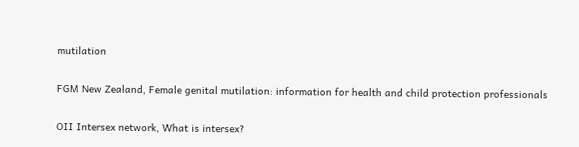mutilation

FGM New Zealand, Female genital mutilation: information for health and child protection professionals

OII Intersex network, What is intersex?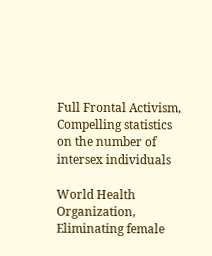Full Frontal Activism, Compelling statistics on the number of intersex individuals

World Health Organization, Eliminating female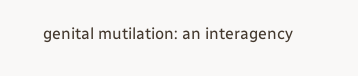genital mutilation: an interagency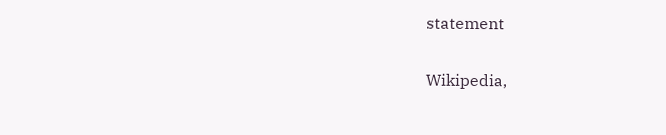statement

Wikipedia,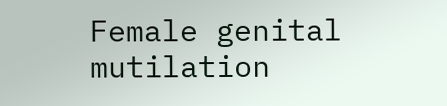Female genital mutilation